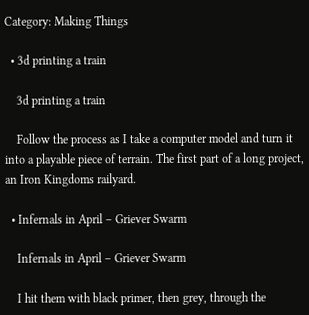Category: Making Things

  • 3d printing a train

    3d printing a train

    Follow the process as I take a computer model and turn it into a playable piece of terrain. The first part of a long project, an Iron Kingdoms railyard.

  • Infernals in April – Griever Swarm

    Infernals in April – Griever Swarm

    I hit them with black primer, then grey, through the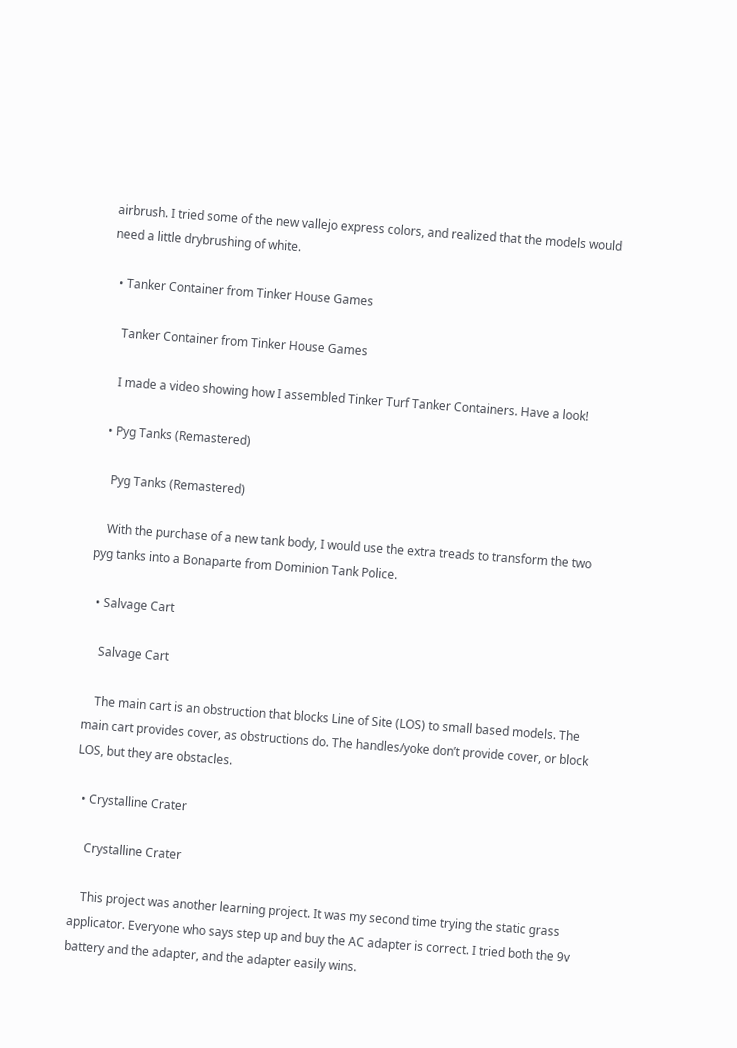airbrush. I tried some of the new vallejo express colors, and realized that the models would need a little drybrushing of white.

  • Tanker Container from Tinker House Games

    Tanker Container from Tinker House Games

    I made a video showing how I assembled Tinker Turf Tanker Containers. Have a look!

  • Pyg Tanks (Remastered)

    Pyg Tanks (Remastered)

    With the purchase of a new tank body, I would use the extra treads to transform the two pyg tanks into a Bonaparte from Dominion Tank Police.

  • Salvage Cart

    Salvage Cart

    The main cart is an obstruction that blocks Line of Site (LOS) to small based models. The main cart provides cover, as obstructions do. The handles/yoke don’t provide cover, or block LOS, but they are obstacles.

  • Crystalline Crater

    Crystalline Crater

    This project was another learning project. It was my second time trying the static grass applicator. Everyone who says step up and buy the AC adapter is correct. I tried both the 9v battery and the adapter, and the adapter easily wins.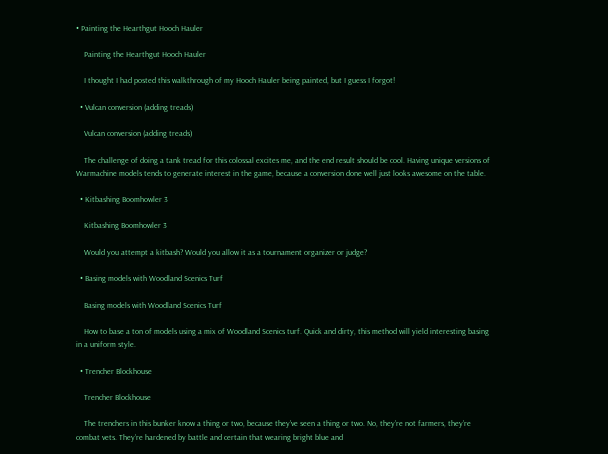• Painting the Hearthgut Hooch Hauler

    Painting the Hearthgut Hooch Hauler

    I thought I had posted this walkthrough of my Hooch Hauler being painted, but I guess I forgot!

  • Vulcan conversion (adding treads)

    Vulcan conversion (adding treads)

    The challenge of doing a tank tread for this colossal excites me, and the end result should be cool. Having unique versions of Warmachine models tends to generate interest in the game, because a conversion done well just looks awesome on the table.

  • Kitbashing Boomhowler 3

    Kitbashing Boomhowler 3

    Would you attempt a kitbash? Would you allow it as a tournament organizer or judge?

  • Basing models with Woodland Scenics Turf

    Basing models with Woodland Scenics Turf

    How to base a ton of models using a mix of Woodland Scenics turf. Quick and dirty, this method will yield interesting basing in a uniform style.

  • Trencher Blockhouse

    Trencher Blockhouse

    The trenchers in this bunker know a thing or two, because they’ve seen a thing or two. No, they’re not farmers, they’re combat vets. They’re hardened by battle and certain that wearing bright blue and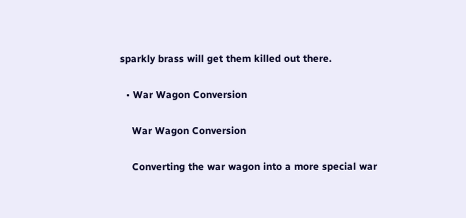sparkly brass will get them killed out there.

  • War Wagon Conversion

    War Wagon Conversion

    Converting the war wagon into a more special war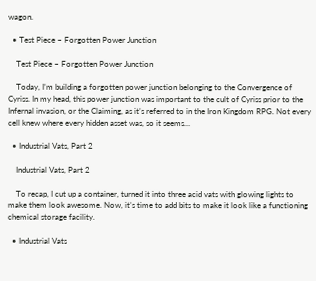wagon.

  • Test Piece – Forgotten Power Junction

    Test Piece – Forgotten Power Junction

    Today, I’m building a forgotten power junction belonging to the Convergence of Cyriss. In my head, this power junction was important to the cult of Cyriss prior to the Infernal invasion, or the Claiming, as it’s referred to in the Iron Kingdom RPG. Not every cell knew where every hidden asset was, so it seems…

  • Industrial Vats, Part 2

    Industrial Vats, Part 2

    To recap, I cut up a container, turned it into three acid vats with glowing lights to make them look awesome. Now, it’s time to add bits to make it look like a functioning chemical storage facility.

  • Industrial Vats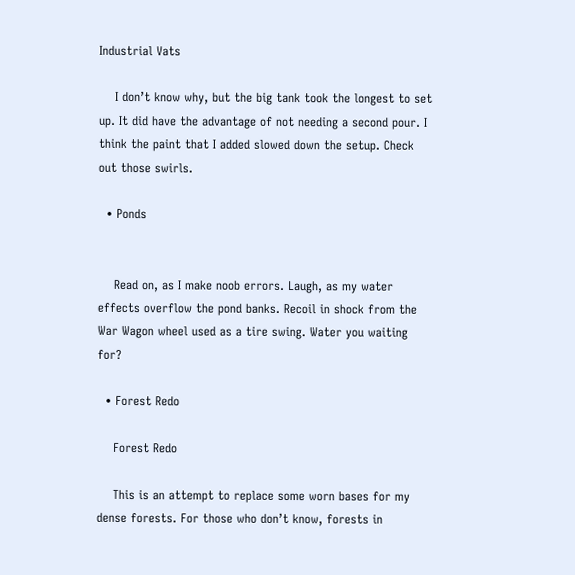Industrial Vats

    I don’t know why, but the big tank took the longest to set up. It did have the advantage of not needing a second pour. I think the paint that I added slowed down the setup. Check out those swirls.

  • Ponds


    Read on, as I make noob errors. Laugh, as my water effects overflow the pond banks. Recoil in shock from the War Wagon wheel used as a tire swing. Water you waiting for?

  • Forest Redo

    Forest Redo

    This is an attempt to replace some worn bases for my dense forests. For those who don’t know, forests in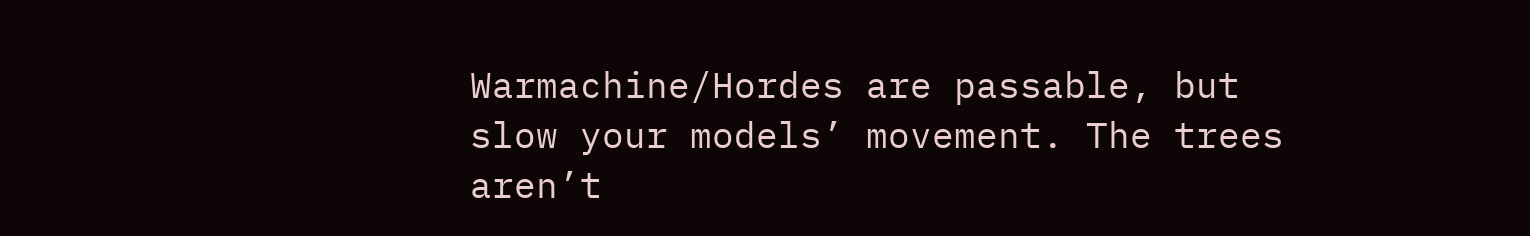Warmachine/Hordes are passable, but slow your models’ movement. The trees aren’t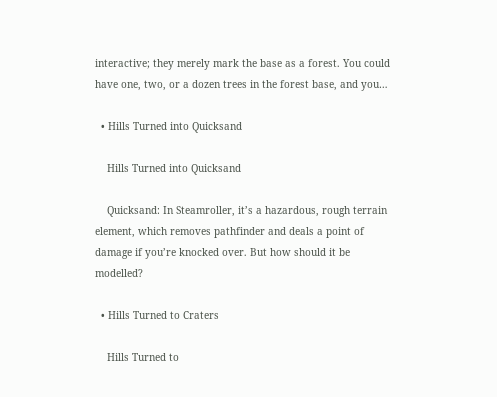interactive; they merely mark the base as a forest. You could have one, two, or a dozen trees in the forest base, and you…

  • Hills Turned into Quicksand

    Hills Turned into Quicksand

    Quicksand: In Steamroller, it’s a hazardous, rough terrain element, which removes pathfinder and deals a point of damage if you’re knocked over. But how should it be modelled?

  • Hills Turned to Craters

    Hills Turned to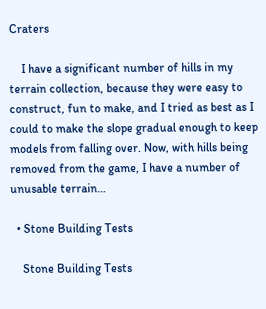Craters

    I have a significant number of hills in my terrain collection, because they were easy to construct, fun to make, and I tried as best as I could to make the slope gradual enough to keep models from falling over. Now, with hills being removed from the game, I have a number of unusable terrain…

  • Stone Building Tests

    Stone Building Tests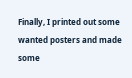Finally, I printed out some wanted posters and made some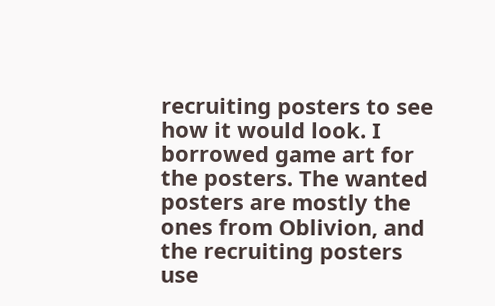recruiting posters to see how it would look. I borrowed game art for the posters. The wanted posters are mostly the ones from Oblivion, and the recruiting posters use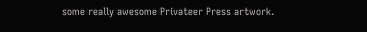some really awesome Privateer Press artwork.